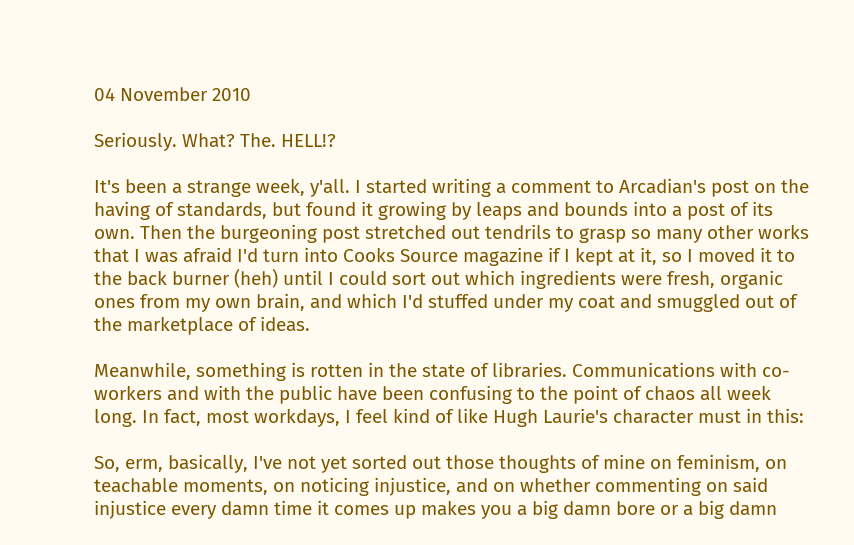04 November 2010

Seriously. What? The. HELL!?

It's been a strange week, y'all. I started writing a comment to Arcadian's post on the having of standards, but found it growing by leaps and bounds into a post of its own. Then the burgeoning post stretched out tendrils to grasp so many other works that I was afraid I'd turn into Cooks Source magazine if I kept at it, so I moved it to the back burner (heh) until I could sort out which ingredients were fresh, organic ones from my own brain, and which I'd stuffed under my coat and smuggled out of the marketplace of ideas.

Meanwhile, something is rotten in the state of libraries. Communications with co-workers and with the public have been confusing to the point of chaos all week long. In fact, most workdays, I feel kind of like Hugh Laurie's character must in this:

So, erm, basically, I've not yet sorted out those thoughts of mine on feminism, on teachable moments, on noticing injustice, and on whether commenting on said injustice every damn time it comes up makes you a big damn bore or a big damn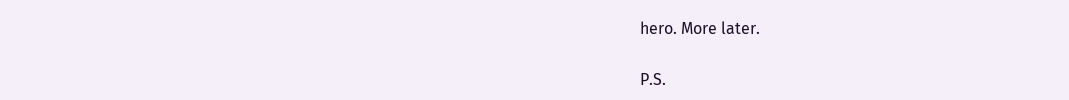hero. More later.

P.S.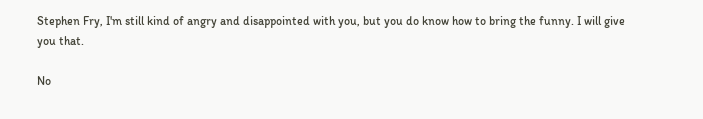Stephen Fry, I'm still kind of angry and disappointed with you, but you do know how to bring the funny. I will give you that.

No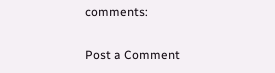comments:

Post a Comment